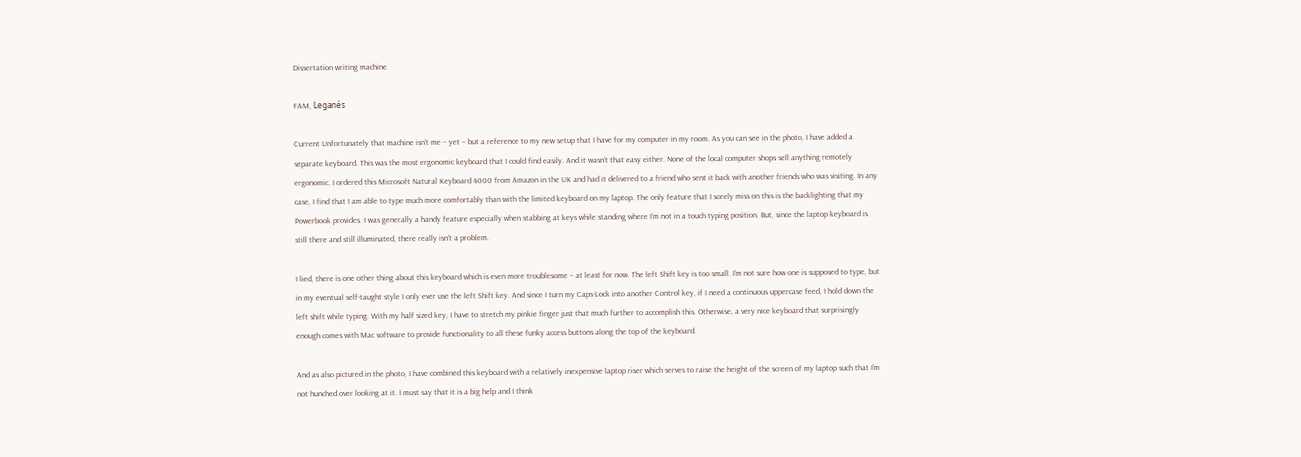Dissertation writing machine

FAM, Leganés

Current Unfortunately that machine isn’t me – yet – but a reference to my new setup that I have for my computer in my room. As you can see in the photo, I have added a separate keyboard. This was the most ergonomic keyboard that I could find easily. And it wasn’t that easy either. None of the local computer shops sell anything remotely ergonomic. I ordered this Microsoft Natural Keyboard 4000 from Amazon in the UK and had it delivered to a friend who sent it back with another friends who was visiting. In any case, I find that I am able to type much more comfortably than with the limited keyboard on my laptop. The only feature that I sorely miss on this is the backlighting that my Powerbook provides. I was generally a handy feature especially when stabbing at keys while standing where I’m not in a touch typing position. But, since the laptop keyboard is still there and still illuminated, there really isn’t a problem.

I lied, there is one other thing about this keyboard which is even more troublesome – at least for now. The left Shift key is too small. I’m not sure how one is supposed to type, but in my eventual self-taught style I only ever use the left Shift key. And since I turn my Caps-Lock into another Control key, if I need a continuous uppercase feed, I hold down the left shift while typing. With my half sized key, I have to stretch my pinkie finger just that much further to accomplish this. Otherwise, a very nice keyboard that surprisingly enough comes with Mac software to provide functionality to all these funky access buttons along the top of the keyboard.

And as also pictured in the photo, I have combined this keyboard with a relatively inexpensive laptop riser which serves to raise the height of the screen of my laptop such that I’m not hunched over looking at it. I must say that it is a big help and I think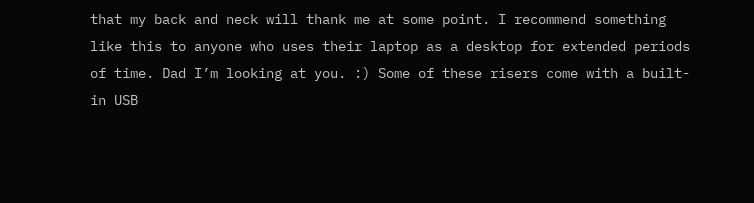that my back and neck will thank me at some point. I recommend something like this to anyone who uses their laptop as a desktop for extended periods of time. Dad I’m looking at you. :) Some of these risers come with a built-in USB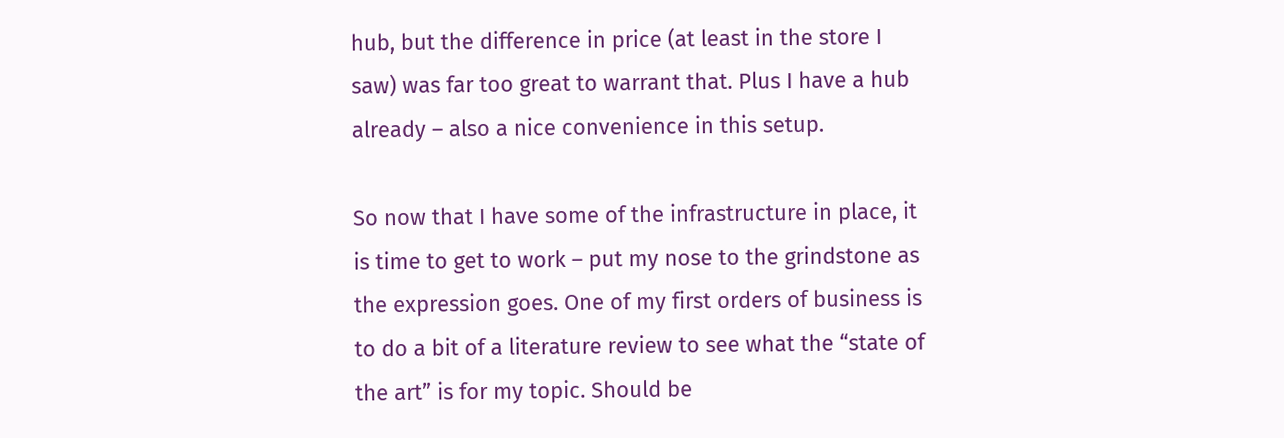hub, but the difference in price (at least in the store I saw) was far too great to warrant that. Plus I have a hub already – also a nice convenience in this setup.

So now that I have some of the infrastructure in place, it is time to get to work – put my nose to the grindstone as the expression goes. One of my first orders of business is to do a bit of a literature review to see what the “state of the art” is for my topic. Should be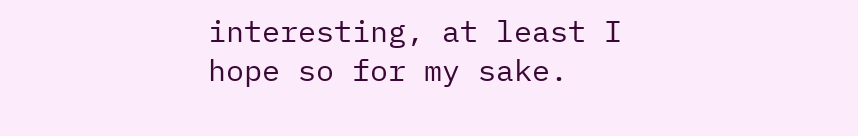interesting, at least I hope so for my sake.